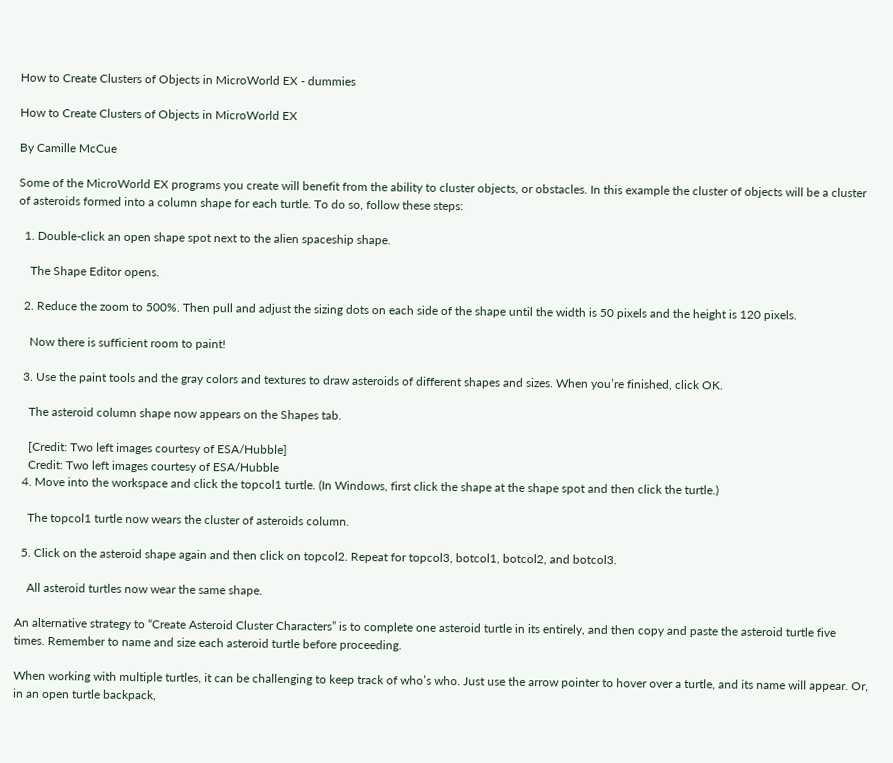How to Create Clusters of Objects in MicroWorld EX - dummies

How to Create Clusters of Objects in MicroWorld EX

By Camille McCue

Some of the MicroWorld EX programs you create will benefit from the ability to cluster objects, or obstacles. In this example the cluster of objects will be a cluster of asteroids formed into a column shape for each turtle. To do so, follow these steps:

  1. Double-click an open shape spot next to the alien spaceship shape.

    The Shape Editor opens.

  2. Reduce the zoom to 500%. Then pull and adjust the sizing dots on each side of the shape until the width is 50 pixels and the height is 120 pixels.

    Now there is sufficient room to paint!

  3. Use the paint tools and the gray colors and textures to draw asteroids of different shapes and sizes. When you’re finished, click OK.

    The asteroid column shape now appears on the Shapes tab.

    [Credit: Two left images courtesy of ESA/Hubble]
    Credit: Two left images courtesy of ESA/Hubble
  4. Move into the workspace and click the topcol1 turtle. (In Windows, first click the shape at the shape spot and then click the turtle.)

    The topcol1 turtle now wears the cluster of asteroids column.

  5. Click on the asteroid shape again and then click on topcol2. Repeat for topcol3, botcol1, botcol2, and botcol3.

    All asteroid turtles now wear the same shape.

An alternative strategy to “Create Asteroid Cluster Characters” is to complete one asteroid turtle in its entirely, and then copy and paste the asteroid turtle five times. Remember to name and size each asteroid turtle before proceeding.

When working with multiple turtles, it can be challenging to keep track of who’s who. Just use the arrow pointer to hover over a turtle, and its name will appear. Or, in an open turtle backpack,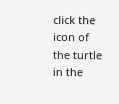click the icon of the turtle in the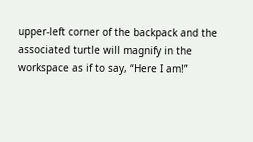upper-left corner of the backpack and the associated turtle will magnify in the workspace as if to say, “Here I am!”